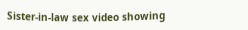Sister-in-law sex video showing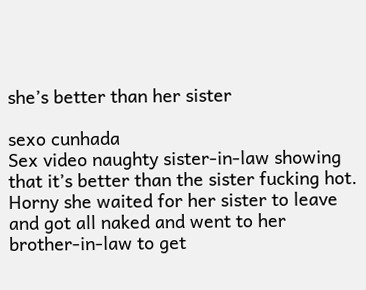she’s better than her sister

sexo cunhada
Sex video naughty sister-in-law showing that it’s better than the sister fucking hot. Horny she waited for her sister to leave and got all naked and went to her brother-in-law to get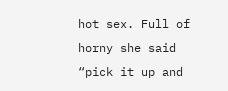hot sex. Full of horny she said “pick it up and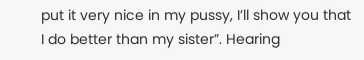put it very nice in my pussy, I’ll show you that I do better than my sister”. Hearing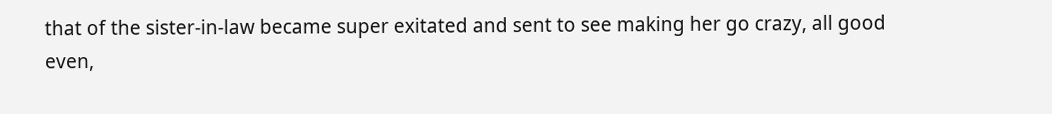that of the sister-in-law became super exitated and sent to see making her go crazy, all good even,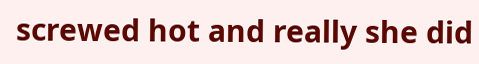screwed hot and really she did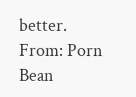better.
From: Porn Bean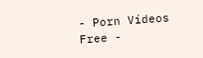- Porn Vídeos Free -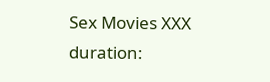Sex Movies XXX
duration: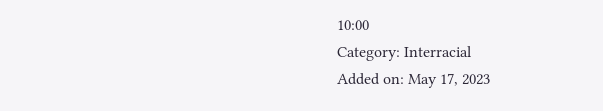10:00
Category: Interracial
Added on: May 17, 2023